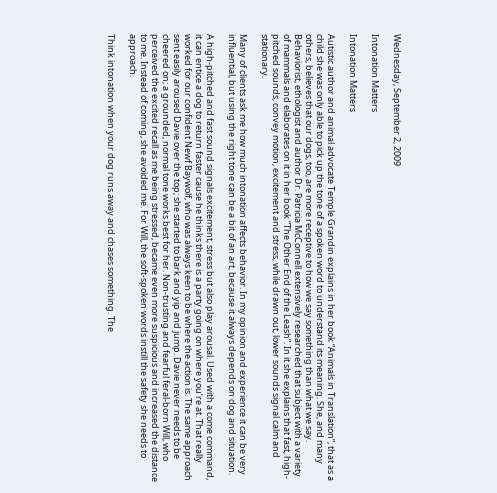Wednesday, September 2, 2009

Intonation Matters

Intonation Matters

Autistic author and animal advocate Temple Grandin explains in her book “Animals in Translation”, that as a child she was only able to pick up the tone of a spoken word to understand its meaning. She, and many others, believes that our dogs, too, are more receptive to how we say something than what we say.
Behaviorist, ethologist and author Dr. Patricia McConnell extensively researched that subject with a variety of mammals and elaborates on it in her book “The Other End of the Leash”. In it she explains that fast, high-pitched sounds, convey motion, excitement and stress, while drawn out, lower sounds signal calm and stationary.

Many of clients ask me how much intonation affects behavior. In my opinion and experience it can be very influential, but using the right tone can be a bit of an art, because it always depends on dog and situation.

A high-pitched and fast sound signals excitement, stress but also play arousal. Used with a come command, it can entice a dog to return faster cause he thinks there is a party going on where you’re at. That really worked for our confident Newf Baywolf, who was always keen to be where the action is. The same approach sent easily aroused Davie over the top; she started to bark and yip and jump. Davie never needs to be cheered on; a grounded, normal tone works best for her. Non-trusting and fearful feral-born Will, who perceived the excited recall as me being stressed, became even more suspicious and increased the distance to me. Instead of coming, she avoided me. For Will, the soft-spoken words instill the safety she needs to approach.

Think intonation when your dog runs away and chases something. The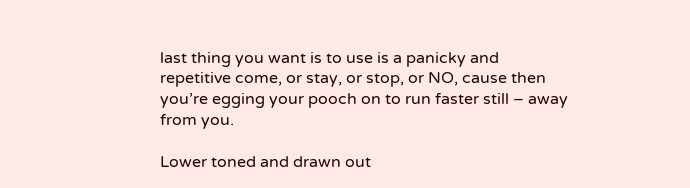last thing you want is to use is a panicky and repetitive come, or stay, or stop, or NO, cause then you’re egging your pooch on to run faster still – away from you.

Lower toned and drawn out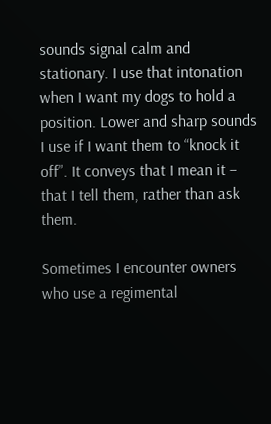sounds signal calm and stationary. I use that intonation when I want my dogs to hold a position. Lower and sharp sounds I use if I want them to “knock it off”. It conveys that I mean it – that I tell them, rather than ask them.

Sometimes I encounter owners who use a regimental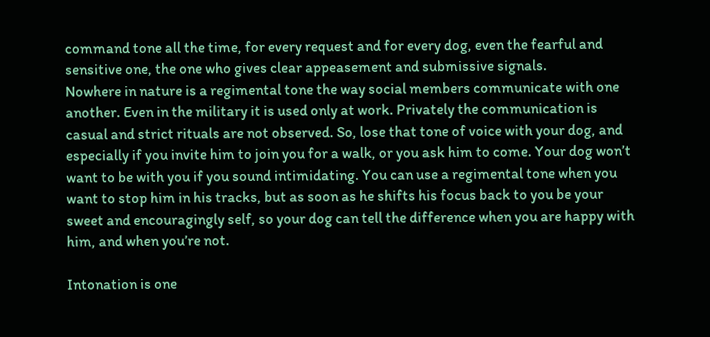command tone all the time, for every request and for every dog, even the fearful and sensitive one, the one who gives clear appeasement and submissive signals.
Nowhere in nature is a regimental tone the way social members communicate with one another. Even in the military it is used only at work. Privately the communication is casual and strict rituals are not observed. So, lose that tone of voice with your dog, and especially if you invite him to join you for a walk, or you ask him to come. Your dog won’t want to be with you if you sound intimidating. You can use a regimental tone when you want to stop him in his tracks, but as soon as he shifts his focus back to you be your sweet and encouragingly self, so your dog can tell the difference when you are happy with him, and when you’re not.

Intonation is one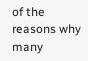of the reasons why many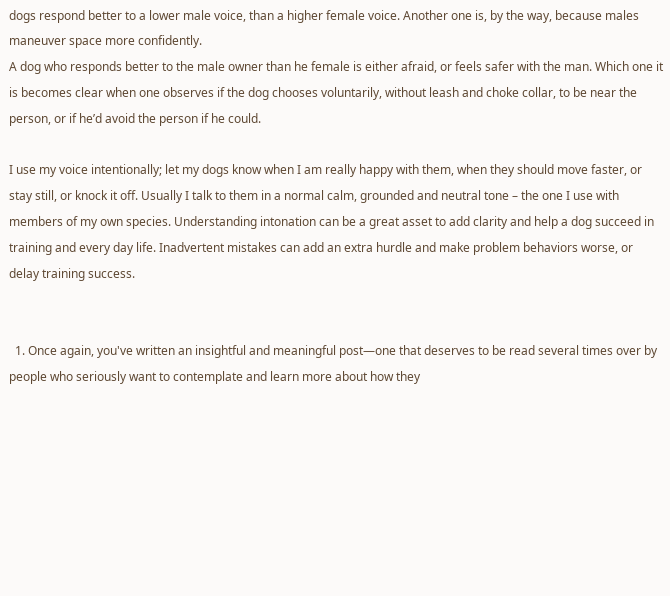dogs respond better to a lower male voice, than a higher female voice. Another one is, by the way, because males maneuver space more confidently.
A dog who responds better to the male owner than he female is either afraid, or feels safer with the man. Which one it is becomes clear when one observes if the dog chooses voluntarily, without leash and choke collar, to be near the person, or if he’d avoid the person if he could.

I use my voice intentionally; let my dogs know when I am really happy with them, when they should move faster, or stay still, or knock it off. Usually I talk to them in a normal calm, grounded and neutral tone – the one I use with members of my own species. Understanding intonation can be a great asset to add clarity and help a dog succeed in training and every day life. Inadvertent mistakes can add an extra hurdle and make problem behaviors worse, or delay training success.


  1. Once again, you've written an insightful and meaningful post—one that deserves to be read several times over by people who seriously want to contemplate and learn more about how they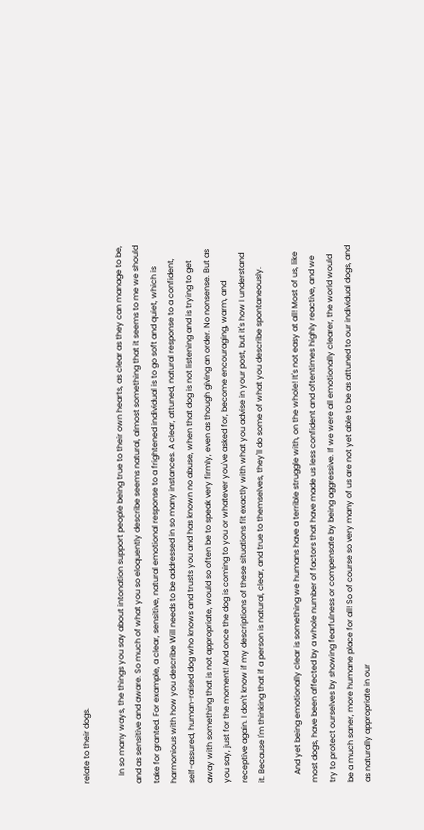relate to their dogs.

    In so many ways, the things you say about intonation support people being true to their own hearts, as clear as they can manage to be, and as sensitive and aware. So much of what you so eloquently describe seems natural, almost something that it seems to me we should take for granted. For example, a clear, sensitive, natural emotional response to a frightened individual is to go soft and quiet, which is harmonious with how you describe Will needs to be addressed in so many instances. A clear, attuned, natural response to a confident, self-assured, human-raised dog who knows and trusts you and has known no abuse, when that dog is not listening and is trying to get away with something that is not appropriate, would so often be to speak very firmly, even as though giving an order. No nonsense. But as you say, just for the moment! And once the dog is coming to you or whatever you've asked for, become encouraging, warm, and receptive again. I don't know if my descriptions of these situations fit exactly with what you advise in your post, but it's how I understand it. Because I'm thinking that if a person is natural, clear, and true to themselves, they'll do some of what you describe spontaneously.

    And yet being emotionally clear is something we humans have a terrible struggle with, on the whole! It's not easy at all! Most of us, like most dogs, have been affected by a whole number of factors that have made us less confident and oftentimes highly reactive, and we try to protect ourselves by showing fearfulness or compensate by being aggressive. If we were all emotionally clearer, the world would be a much saner, more humane place for all! So of course so very many of us are not yet able to be as attuned to our individual dogs, and as naturally appropriate in our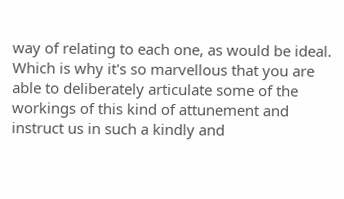way of relating to each one, as would be ideal. Which is why it's so marvellous that you are able to deliberately articulate some of the workings of this kind of attunement and instruct us in such a kindly and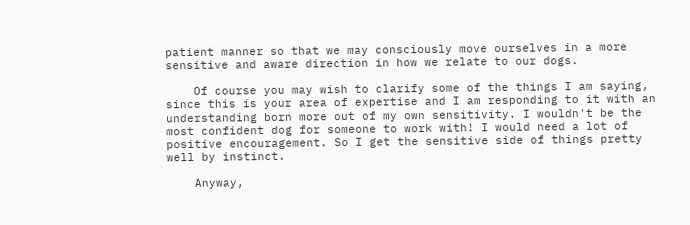patient manner so that we may consciously move ourselves in a more sensitive and aware direction in how we relate to our dogs.

    Of course you may wish to clarify some of the things I am saying, since this is your area of expertise and I am responding to it with an understanding born more out of my own sensitivity. I wouldn't be the most confident dog for someone to work with! I would need a lot of positive encouragement. So I get the sensitive side of things pretty well by instinct.

    Anyway,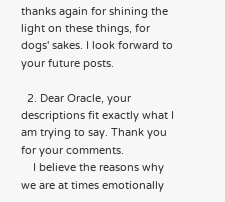thanks again for shining the light on these things, for dogs' sakes. I look forward to your future posts.

  2. Dear Oracle, your descriptions fit exactly what I am trying to say. Thank you for your comments.
    I believe the reasons why we are at times emotionally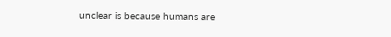unclear is because humans are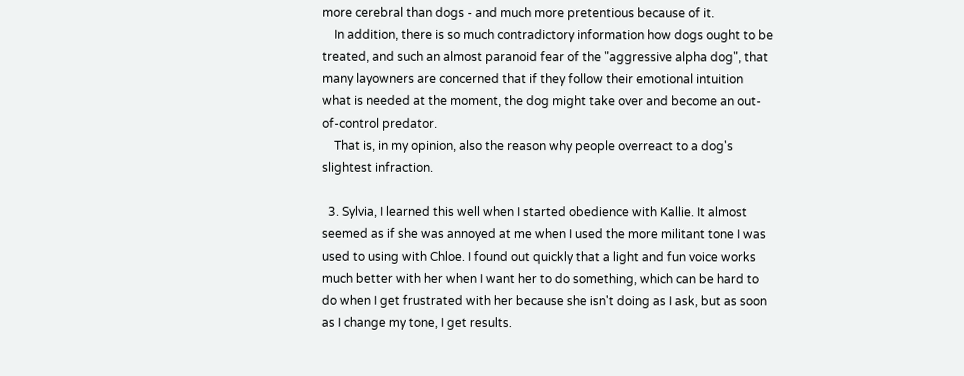more cerebral than dogs - and much more pretentious because of it.
    In addition, there is so much contradictory information how dogs ought to be treated, and such an almost paranoid fear of the "aggressive alpha dog", that many layowners are concerned that if they follow their emotional intuition what is needed at the moment, the dog might take over and become an out-of-control predator.
    That is, in my opinion, also the reason why people overreact to a dog's slightest infraction.

  3. Sylvia, I learned this well when I started obedience with Kallie. It almost seemed as if she was annoyed at me when I used the more militant tone I was used to using with Chloe. I found out quickly that a light and fun voice works much better with her when I want her to do something, which can be hard to do when I get frustrated with her because she isn't doing as I ask, but as soon as I change my tone, I get results.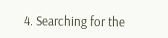4. Searching for the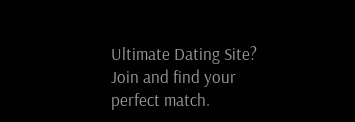Ultimate Dating Site? Join and find your perfect match.